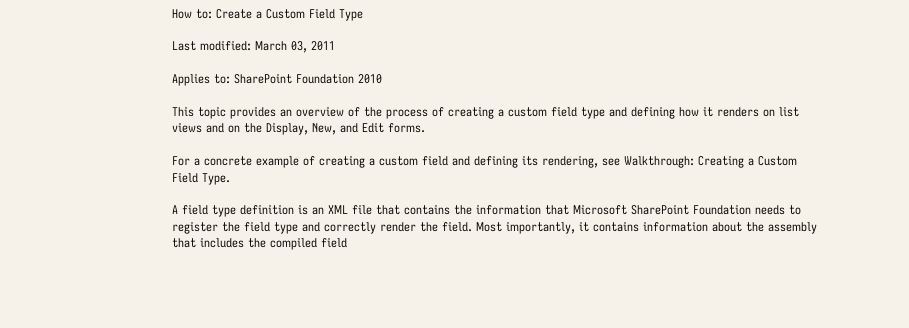How to: Create a Custom Field Type

Last modified: March 03, 2011

Applies to: SharePoint Foundation 2010

This topic provides an overview of the process of creating a custom field type and defining how it renders on list views and on the Display, New, and Edit forms.

For a concrete example of creating a custom field and defining its rendering, see Walkthrough: Creating a Custom Field Type.

A field type definition is an XML file that contains the information that Microsoft SharePoint Foundation needs to register the field type and correctly render the field. Most importantly, it contains information about the assembly that includes the compiled field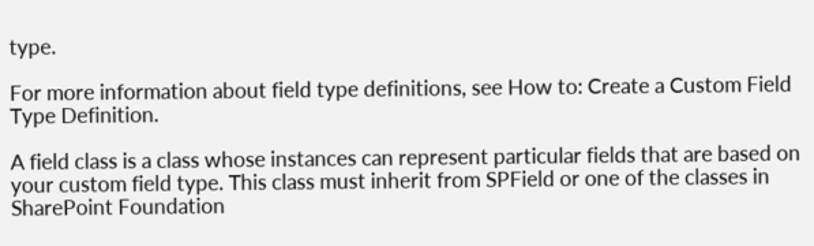type.

For more information about field type definitions, see How to: Create a Custom Field Type Definition.

A field class is a class whose instances can represent particular fields that are based on your custom field type. This class must inherit from SPField or one of the classes in SharePoint Foundation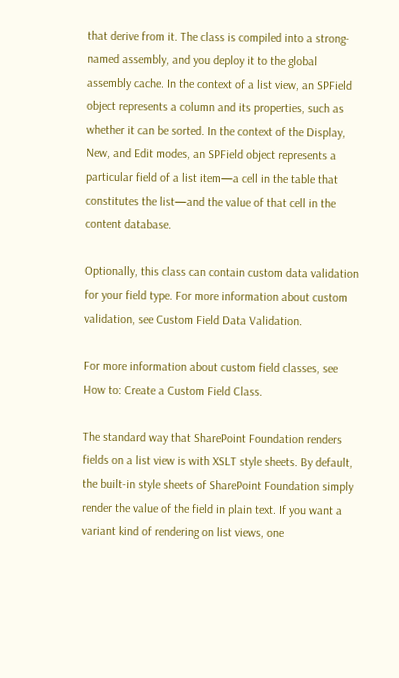that derive from it. The class is compiled into a strong-named assembly, and you deploy it to the global assembly cache. In the context of a list view, an SPField object represents a column and its properties, such as whether it can be sorted. In the context of the Display, New, and Edit modes, an SPField object represents a particular field of a list item—a cell in the table that constitutes the list—and the value of that cell in the content database.

Optionally, this class can contain custom data validation for your field type. For more information about custom validation, see Custom Field Data Validation.

For more information about custom field classes, see How to: Create a Custom Field Class.

The standard way that SharePoint Foundation renders fields on a list view is with XSLT style sheets. By default, the built-in style sheets of SharePoint Foundation simply render the value of the field in plain text. If you want a variant kind of rendering on list views, one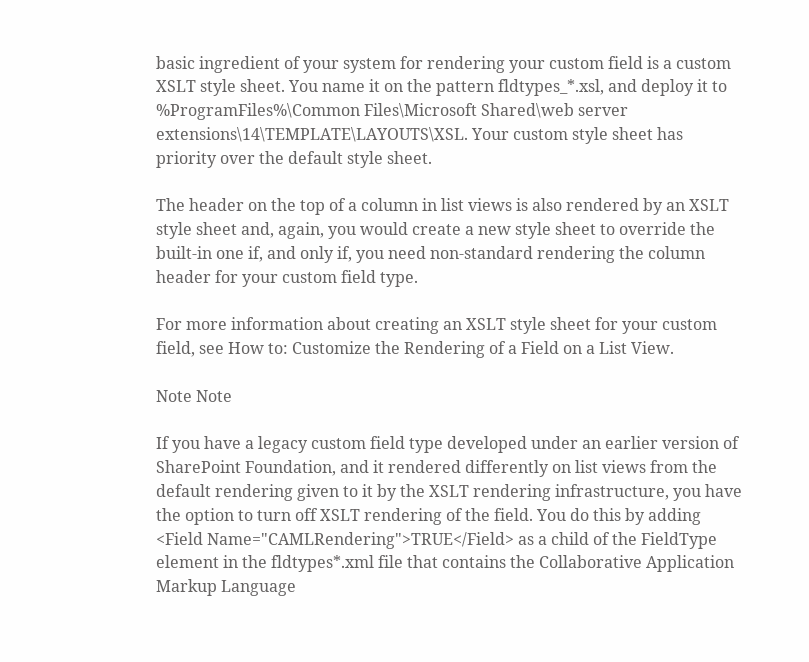basic ingredient of your system for rendering your custom field is a custom XSLT style sheet. You name it on the pattern fldtypes_*.xsl, and deploy it to %ProgramFiles%\Common Files\Microsoft Shared\web server extensions\14\TEMPLATE\LAYOUTS\XSL. Your custom style sheet has priority over the default style sheet.

The header on the top of a column in list views is also rendered by an XSLT style sheet and, again, you would create a new style sheet to override the built-in one if, and only if, you need non-standard rendering the column header for your custom field type.

For more information about creating an XSLT style sheet for your custom field, see How to: Customize the Rendering of a Field on a List View.

Note Note

If you have a legacy custom field type developed under an earlier version of SharePoint Foundation, and it rendered differently on list views from the default rendering given to it by the XSLT rendering infrastructure, you have the option to turn off XSLT rendering of the field. You do this by adding <Field Name="CAMLRendering">TRUE</Field> as a child of the FieldType element in the fldtypes*.xml file that contains the Collaborative Application Markup Language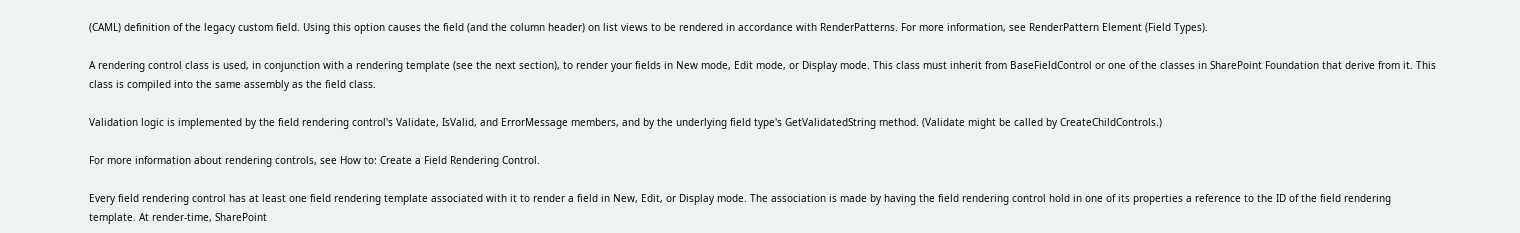(CAML) definition of the legacy custom field. Using this option causes the field (and the column header) on list views to be rendered in accordance with RenderPatterns. For more information, see RenderPattern Element (Field Types).

A rendering control class is used, in conjunction with a rendering template (see the next section), to render your fields in New mode, Edit mode, or Display mode. This class must inherit from BaseFieldControl or one of the classes in SharePoint Foundation that derive from it. This class is compiled into the same assembly as the field class.

Validation logic is implemented by the field rendering control's Validate, IsValid, and ErrorMessage members, and by the underlying field type's GetValidatedString method. (Validate might be called by CreateChildControls.)

For more information about rendering controls, see How to: Create a Field Rendering Control.

Every field rendering control has at least one field rendering template associated with it to render a field in New, Edit, or Display mode. The association is made by having the field rendering control hold in one of its properties a reference to the ID of the field rendering template. At render-time, SharePoint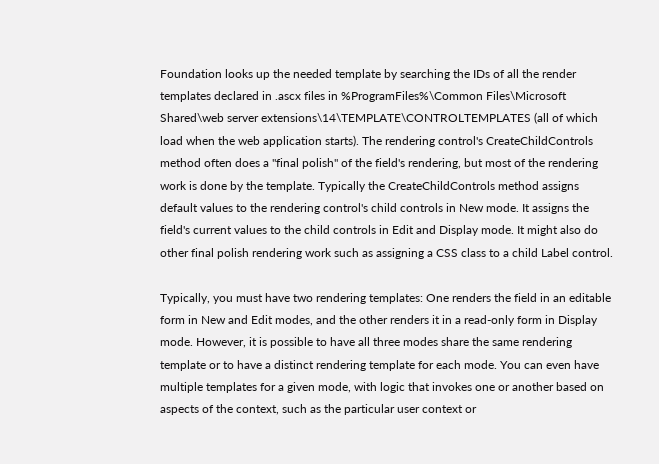Foundation looks up the needed template by searching the IDs of all the render templates declared in .ascx files in %ProgramFiles%\Common Files\Microsoft Shared\web server extensions\14\TEMPLATE\CONTROLTEMPLATES (all of which load when the web application starts). The rendering control's CreateChildControls method often does a "final polish" of the field's rendering, but most of the rendering work is done by the template. Typically the CreateChildControls method assigns default values to the rendering control's child controls in New mode. It assigns the field's current values to the child controls in Edit and Display mode. It might also do other final polish rendering work such as assigning a CSS class to a child Label control.

Typically, you must have two rendering templates: One renders the field in an editable form in New and Edit modes, and the other renders it in a read-only form in Display mode. However, it is possible to have all three modes share the same rendering template or to have a distinct rendering template for each mode. You can even have multiple templates for a given mode, with logic that invokes one or another based on aspects of the context, such as the particular user context or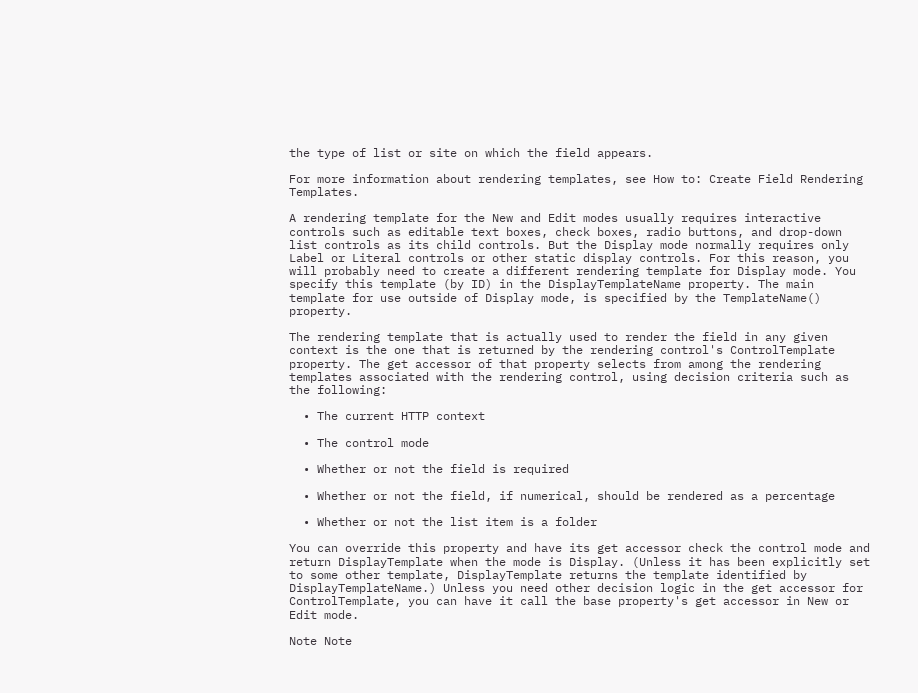the type of list or site on which the field appears.

For more information about rendering templates, see How to: Create Field Rendering Templates.

A rendering template for the New and Edit modes usually requires interactive controls such as editable text boxes, check boxes, radio buttons, and drop-down list controls as its child controls. But the Display mode normally requires only Label or Literal controls or other static display controls. For this reason, you will probably need to create a different rendering template for Display mode. You specify this template (by ID) in the DisplayTemplateName property. The main template for use outside of Display mode, is specified by the TemplateName() property.

The rendering template that is actually used to render the field in any given context is the one that is returned by the rendering control's ControlTemplate property. The get accessor of that property selects from among the rendering templates associated with the rendering control, using decision criteria such as the following:

  • The current HTTP context

  • The control mode

  • Whether or not the field is required

  • Whether or not the field, if numerical, should be rendered as a percentage

  • Whether or not the list item is a folder

You can override this property and have its get accessor check the control mode and return DisplayTemplate when the mode is Display. (Unless it has been explicitly set to some other template, DisplayTemplate returns the template identified by DisplayTemplateName.) Unless you need other decision logic in the get accessor for ControlTemplate, you can have it call the base property's get accessor in New or Edit mode.

Note Note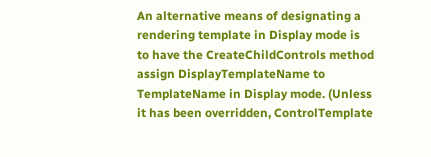An alternative means of designating a rendering template in Display mode is to have the CreateChildControls method assign DisplayTemplateName to TemplateName in Display mode. (Unless it has been overridden, ControlTemplate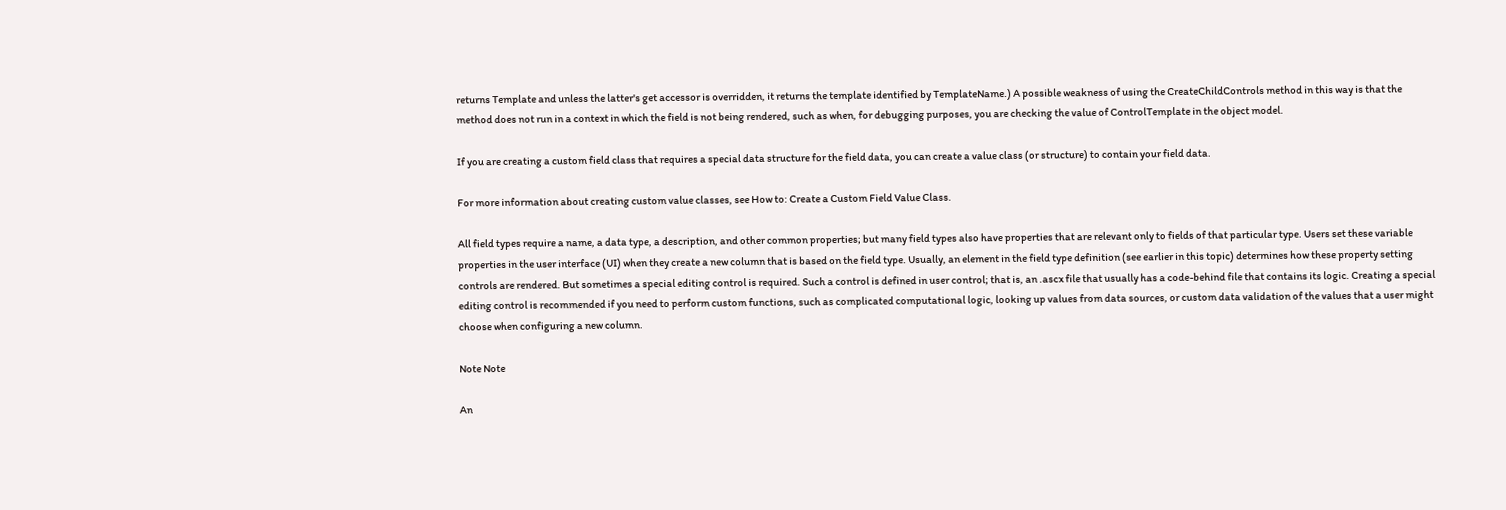returns Template and unless the latter's get accessor is overridden, it returns the template identified by TemplateName.) A possible weakness of using the CreateChildControls method in this way is that the method does not run in a context in which the field is not being rendered, such as when, for debugging purposes, you are checking the value of ControlTemplate in the object model.

If you are creating a custom field class that requires a special data structure for the field data, you can create a value class (or structure) to contain your field data.

For more information about creating custom value classes, see How to: Create a Custom Field Value Class.

All field types require a name, a data type, a description, and other common properties; but many field types also have properties that are relevant only to fields of that particular type. Users set these variable properties in the user interface (UI) when they create a new column that is based on the field type. Usually, an element in the field type definition (see earlier in this topic) determines how these property setting controls are rendered. But sometimes a special editing control is required. Such a control is defined in user control; that is, an .ascx file that usually has a code-behind file that contains its logic. Creating a special editing control is recommended if you need to perform custom functions, such as complicated computational logic, looking up values from data sources, or custom data validation of the values that a user might choose when configuring a new column.

Note Note

An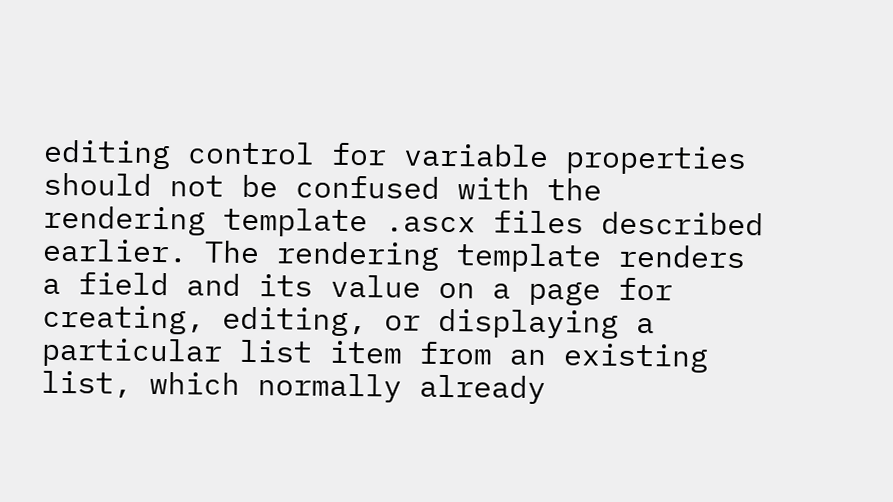editing control for variable properties should not be confused with the rendering template .ascx files described earlier. The rendering template renders a field and its value on a page for creating, editing, or displaying a particular list item from an existing list, which normally already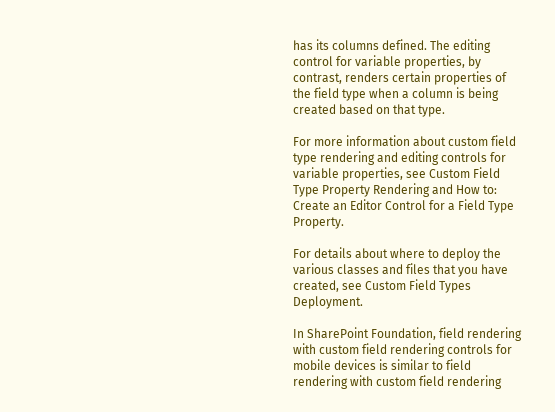has its columns defined. The editing control for variable properties, by contrast, renders certain properties of the field type when a column is being created based on that type.

For more information about custom field type rendering and editing controls for variable properties, see Custom Field Type Property Rendering and How to: Create an Editor Control for a Field Type Property.

For details about where to deploy the various classes and files that you have created, see Custom Field Types Deployment.

In SharePoint Foundation, field rendering with custom field rendering controls for mobile devices is similar to field rendering with custom field rendering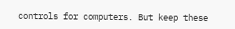controls for computers. But keep these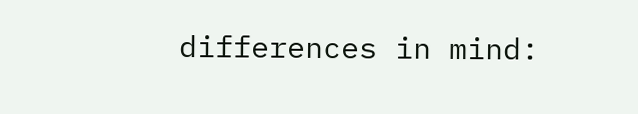differences in mind: